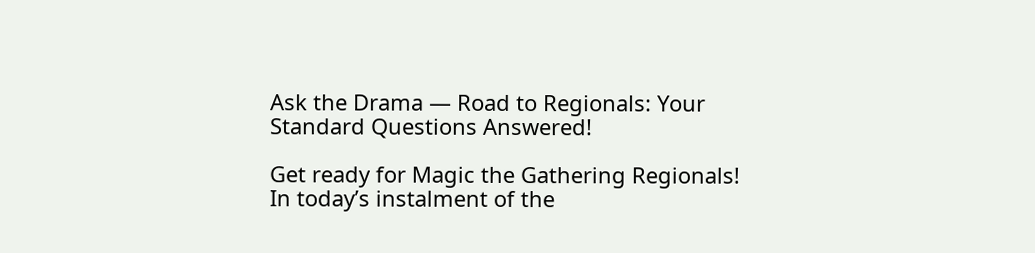Ask the Drama — Road to Regionals: Your Standard Questions Answered!

Get ready for Magic the Gathering Regionals!
In today’s instalment of the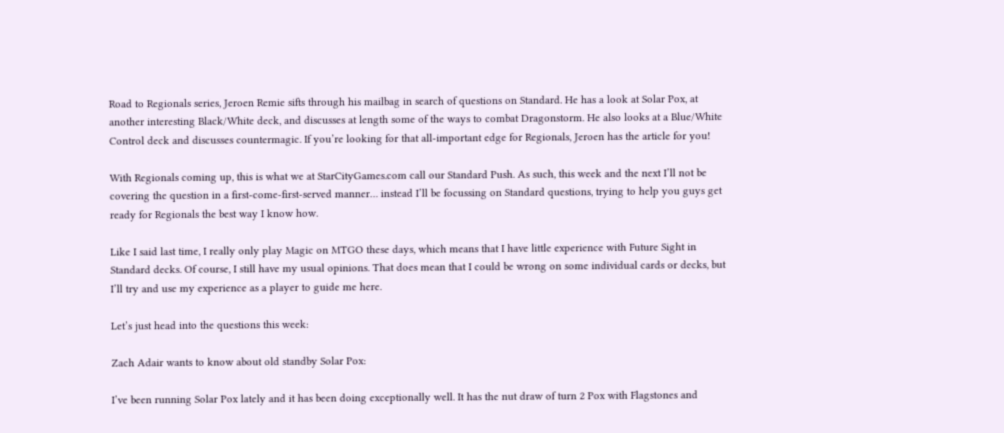Road to Regionals series, Jeroen Remie sifts through his mailbag in search of questions on Standard. He has a look at Solar Pox, at another interesting Black/White deck, and discusses at length some of the ways to combat Dragonstorm. He also looks at a Blue/White Control deck and discusses countermagic. If you’re looking for that all-important edge for Regionals, Jeroen has the article for you!

With Regionals coming up, this is what we at StarCityGames.com call our Standard Push. As such, this week and the next I’ll not be covering the question in a first-come-first-served manner… instead I’ll be focussing on Standard questions, trying to help you guys get ready for Regionals the best way I know how.

Like I said last time, I really only play Magic on MTGO these days, which means that I have little experience with Future Sight in Standard decks. Of course, I still have my usual opinions. That does mean that I could be wrong on some individual cards or decks, but I’ll try and use my experience as a player to guide me here.

Let’s just head into the questions this week:

Zach Adair wants to know about old standby Solar Pox:

I’ve been running Solar Pox lately and it has been doing exceptionally well. It has the nut draw of turn 2 Pox with Flagstones and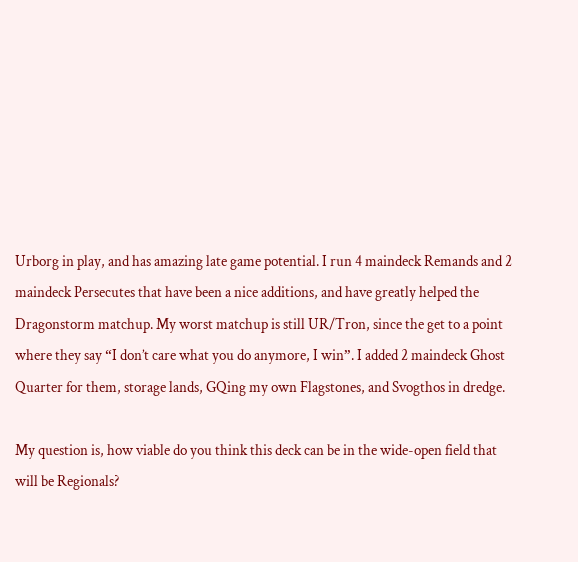Urborg in play, and has amazing late game potential. I run 4 maindeck Remands and 2 maindeck Persecutes that have been a nice additions, and have greatly helped the Dragonstorm matchup. My worst matchup is still UR/Tron, since the get to a point where they say “I don’t care what you do anymore, I win”. I added 2 maindeck Ghost Quarter for them, storage lands, GQing my own Flagstones, and Svogthos in dredge.

My question is, how viable do you think this deck can be in the wide-open field that will be Regionals?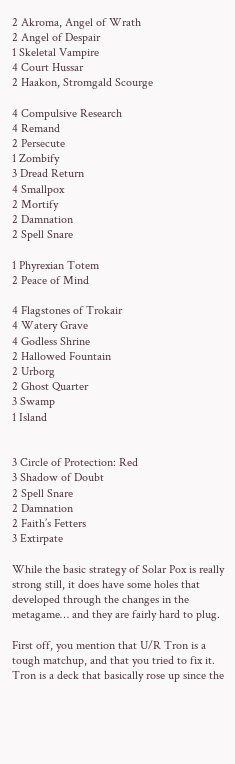2 Akroma, Angel of Wrath
2 Angel of Despair
1 Skeletal Vampire
4 Court Hussar
2 Haakon, Stromgald Scourge

4 Compulsive Research
4 Remand
2 Persecute
1 Zombify
3 Dread Return
4 Smallpox
2 Mortify
2 Damnation
2 Spell Snare

1 Phyrexian Totem
2 Peace of Mind

4 Flagstones of Trokair
4 Watery Grave
4 Godless Shrine
2 Hallowed Fountain
2 Urborg
2 Ghost Quarter
3 Swamp
1 Island


3 Circle of Protection: Red
3 Shadow of Doubt
2 Spell Snare
2 Damnation
2 Faith’s Fetters
3 Extirpate

While the basic strategy of Solar Pox is really strong still, it does have some holes that developed through the changes in the metagame… and they are fairly hard to plug.

First off, you mention that U/R Tron is a tough matchup, and that you tried to fix it. Tron is a deck that basically rose up since the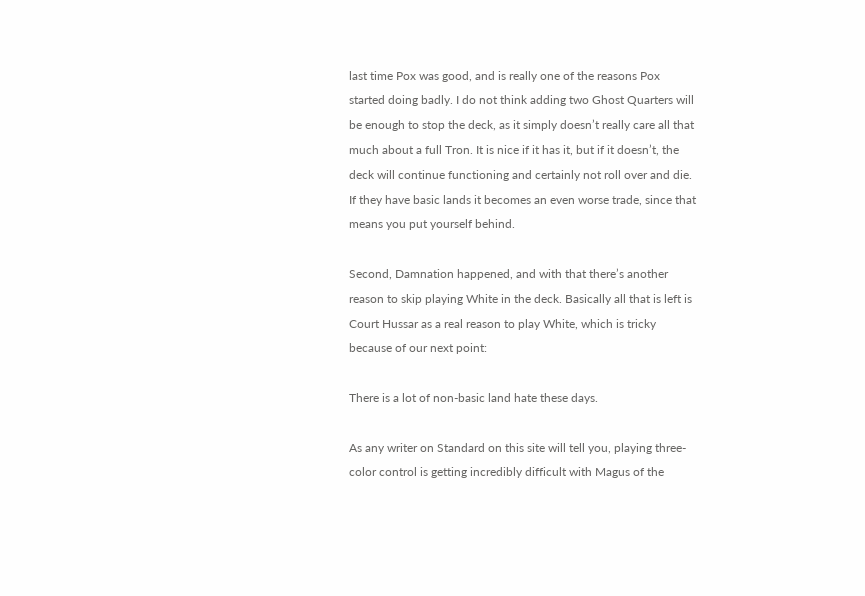last time Pox was good, and is really one of the reasons Pox started doing badly. I do not think adding two Ghost Quarters will be enough to stop the deck, as it simply doesn’t really care all that much about a full Tron. It is nice if it has it, but if it doesn’t, the deck will continue functioning and certainly not roll over and die. If they have basic lands it becomes an even worse trade, since that means you put yourself behind.

Second, Damnation happened, and with that there’s another reason to skip playing White in the deck. Basically all that is left is Court Hussar as a real reason to play White, which is tricky because of our next point:

There is a lot of non-basic land hate these days.

As any writer on Standard on this site will tell you, playing three-color control is getting incredibly difficult with Magus of the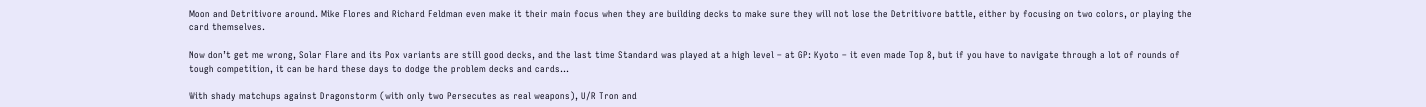Moon and Detritivore around. Mike Flores and Richard Feldman even make it their main focus when they are building decks to make sure they will not lose the Detritivore battle, either by focusing on two colors, or playing the card themselves.

Now don’t get me wrong, Solar Flare and its Pox variants are still good decks, and the last time Standard was played at a high level – at GP: Kyoto – it even made Top 8, but if you have to navigate through a lot of rounds of tough competition, it can be hard these days to dodge the problem decks and cards…

With shady matchups against Dragonstorm (with only two Persecutes as real weapons), U/R Tron and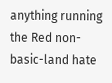anything running the Red non-basic-land hate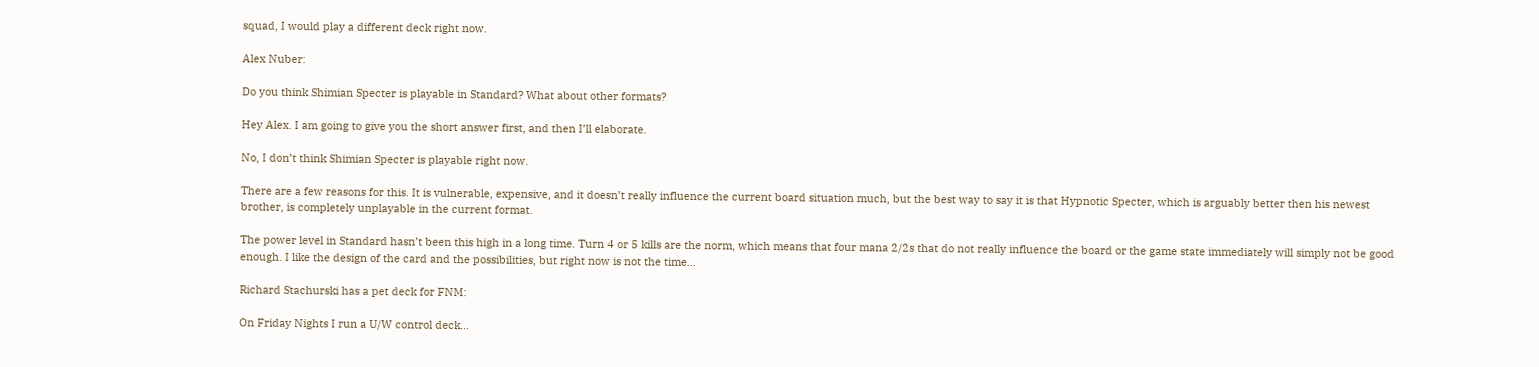squad, I would play a different deck right now.

Alex Nuber:

Do you think Shimian Specter is playable in Standard? What about other formats?

Hey Alex. I am going to give you the short answer first, and then I’ll elaborate.

No, I don’t think Shimian Specter is playable right now.

There are a few reasons for this. It is vulnerable, expensive, and it doesn’t really influence the current board situation much, but the best way to say it is that Hypnotic Specter, which is arguably better then his newest brother, is completely unplayable in the current format.

The power level in Standard hasn’t been this high in a long time. Turn 4 or 5 kills are the norm, which means that four mana 2/2s that do not really influence the board or the game state immediately will simply not be good enough. I like the design of the card and the possibilities, but right now is not the time…

Richard Stachurski has a pet deck for FNM:

On Friday Nights I run a U/W control deck…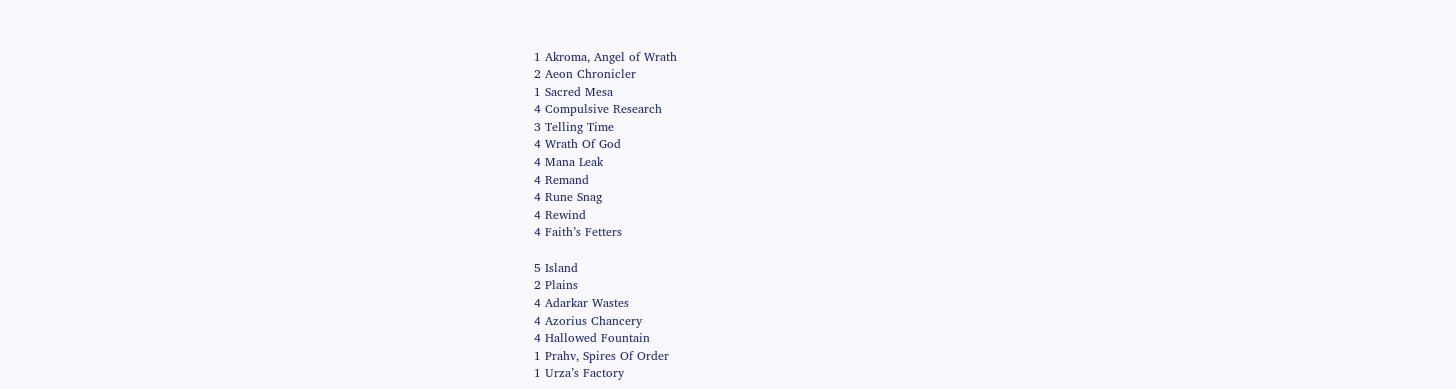1 Akroma, Angel of Wrath
2 Aeon Chronicler
1 Sacred Mesa
4 Compulsive Research
3 Telling Time
4 Wrath Of God
4 Mana Leak
4 Remand
4 Rune Snag
4 Rewind
4 Faith’s Fetters

5 Island
2 Plains
4 Adarkar Wastes
4 Azorius Chancery
4 Hallowed Fountain
1 Prahv, Spires Of Order
1 Urza’s Factory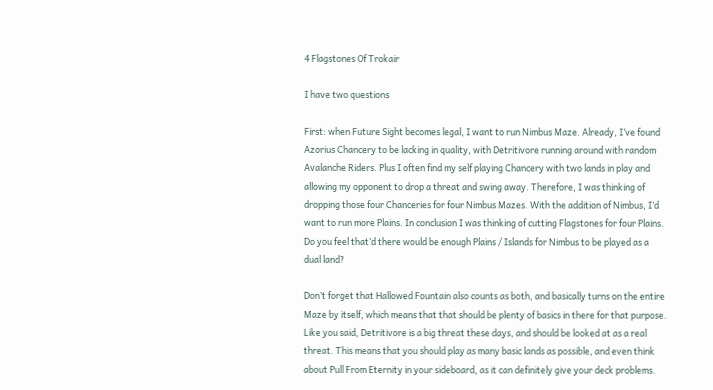4 Flagstones Of Trokair

I have two questions

First: when Future Sight becomes legal, I want to run Nimbus Maze. Already, I’ve found Azorius Chancery to be lacking in quality, with Detritivore running around with random Avalanche Riders. Plus I often find my self playing Chancery with two lands in play and allowing my opponent to drop a threat and swing away. Therefore, I was thinking of dropping those four Chanceries for four Nimbus Mazes. With the addition of Nimbus, I’d want to run more Plains. In conclusion I was thinking of cutting Flagstones for four Plains. Do you feel that’d there would be enough Plains / Islands for Nimbus to be played as a dual land?

Don’t forget that Hallowed Fountain also counts as both, and basically turns on the entire Maze by itself, which means that that should be plenty of basics in there for that purpose. Like you said, Detritivore is a big threat these days, and should be looked at as a real threat. This means that you should play as many basic lands as possible, and even think about Pull From Eternity in your sideboard, as it can definitely give your deck problems.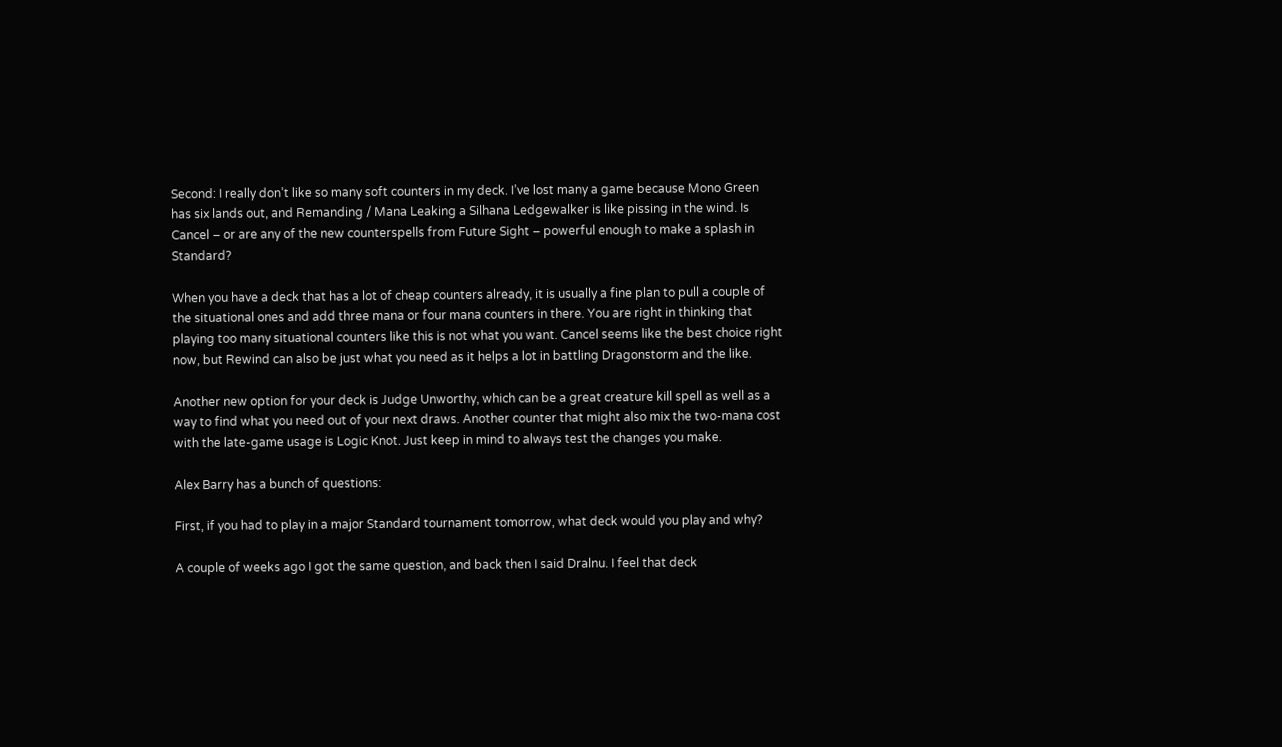Second: I really don’t like so many soft counters in my deck. I’ve lost many a game because Mono Green has six lands out, and Remanding / Mana Leaking a Silhana Ledgewalker is like pissing in the wind. Is Cancel – or are any of the new counterspells from Future Sight – powerful enough to make a splash in Standard?

When you have a deck that has a lot of cheap counters already, it is usually a fine plan to pull a couple of the situational ones and add three mana or four mana counters in there. You are right in thinking that playing too many situational counters like this is not what you want. Cancel seems like the best choice right now, but Rewind can also be just what you need as it helps a lot in battling Dragonstorm and the like.

Another new option for your deck is Judge Unworthy, which can be a great creature kill spell as well as a way to find what you need out of your next draws. Another counter that might also mix the two-mana cost with the late-game usage is Logic Knot. Just keep in mind to always test the changes you make.

Alex Barry has a bunch of questions:

First, if you had to play in a major Standard tournament tomorrow, what deck would you play and why?

A couple of weeks ago I got the same question, and back then I said Dralnu. I feel that deck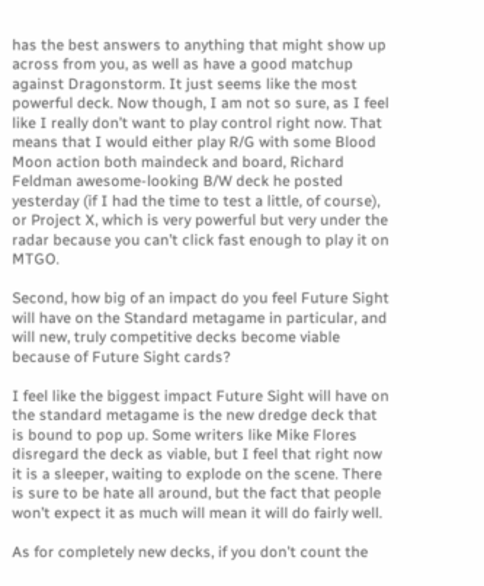has the best answers to anything that might show up across from you, as well as have a good matchup against Dragonstorm. It just seems like the most powerful deck. Now though, I am not so sure, as I feel like I really don’t want to play control right now. That means that I would either play R/G with some Blood Moon action both maindeck and board, Richard Feldman awesome-looking B/W deck he posted yesterday (if I had the time to test a little, of course), or Project X, which is very powerful but very under the radar because you can’t click fast enough to play it on MTGO.

Second, how big of an impact do you feel Future Sight will have on the Standard metagame in particular, and will new, truly competitive decks become viable because of Future Sight cards?

I feel like the biggest impact Future Sight will have on the standard metagame is the new dredge deck that is bound to pop up. Some writers like Mike Flores disregard the deck as viable, but I feel that right now it is a sleeper, waiting to explode on the scene. There is sure to be hate all around, but the fact that people won’t expect it as much will mean it will do fairly well.

As for completely new decks, if you don’t count the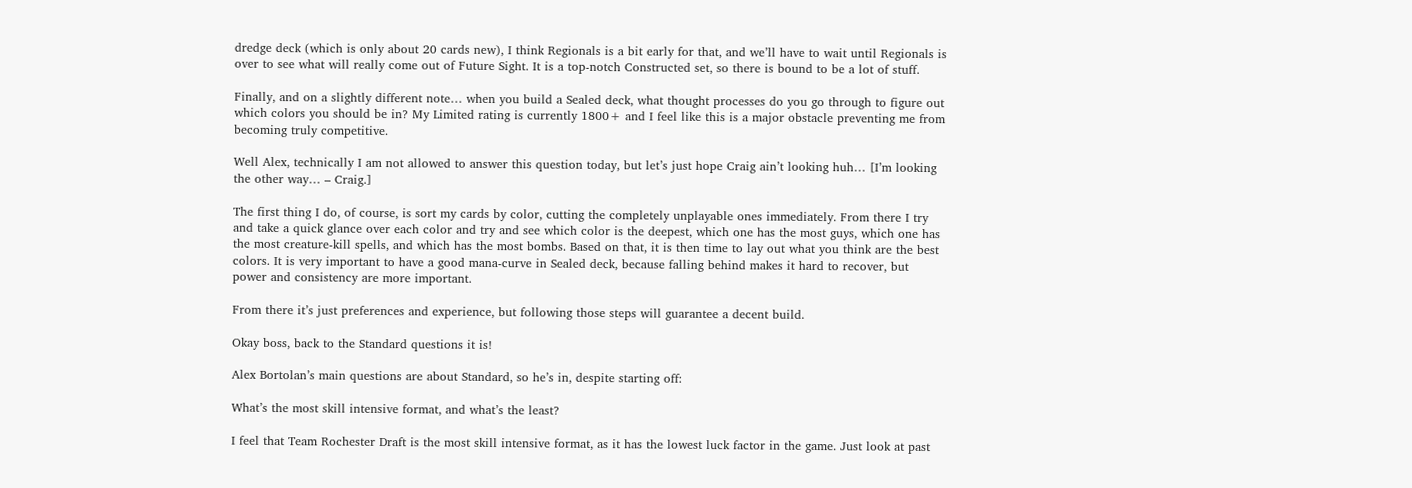dredge deck (which is only about 20 cards new), I think Regionals is a bit early for that, and we’ll have to wait until Regionals is over to see what will really come out of Future Sight. It is a top-notch Constructed set, so there is bound to be a lot of stuff.

Finally, and on a slightly different note… when you build a Sealed deck, what thought processes do you go through to figure out which colors you should be in? My Limited rating is currently 1800+ and I feel like this is a major obstacle preventing me from becoming truly competitive.

Well Alex, technically I am not allowed to answer this question today, but let’s just hope Craig ain’t looking huh… [I’m looking the other way… – Craig.]

The first thing I do, of course, is sort my cards by color, cutting the completely unplayable ones immediately. From there I try and take a quick glance over each color and try and see which color is the deepest, which one has the most guys, which one has the most creature-kill spells, and which has the most bombs. Based on that, it is then time to lay out what you think are the best colors. It is very important to have a good mana-curve in Sealed deck, because falling behind makes it hard to recover, but power and consistency are more important.

From there it’s just preferences and experience, but following those steps will guarantee a decent build.

Okay boss, back to the Standard questions it is!

Alex Bortolan’s main questions are about Standard, so he’s in, despite starting off:

What’s the most skill intensive format, and what’s the least?

I feel that Team Rochester Draft is the most skill intensive format, as it has the lowest luck factor in the game. Just look at past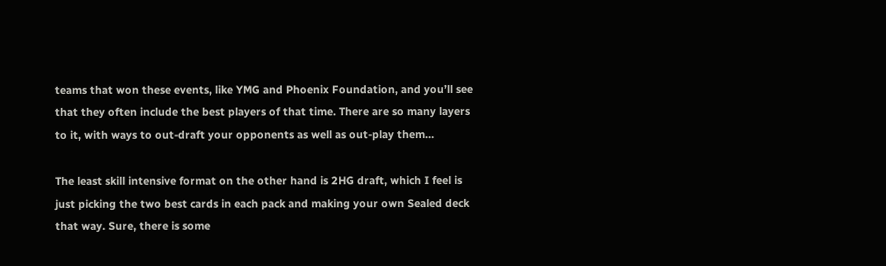teams that won these events, like YMG and Phoenix Foundation, and you’ll see that they often include the best players of that time. There are so many layers to it, with ways to out-draft your opponents as well as out-play them…

The least skill intensive format on the other hand is 2HG draft, which I feel is just picking the two best cards in each pack and making your own Sealed deck that way. Sure, there is some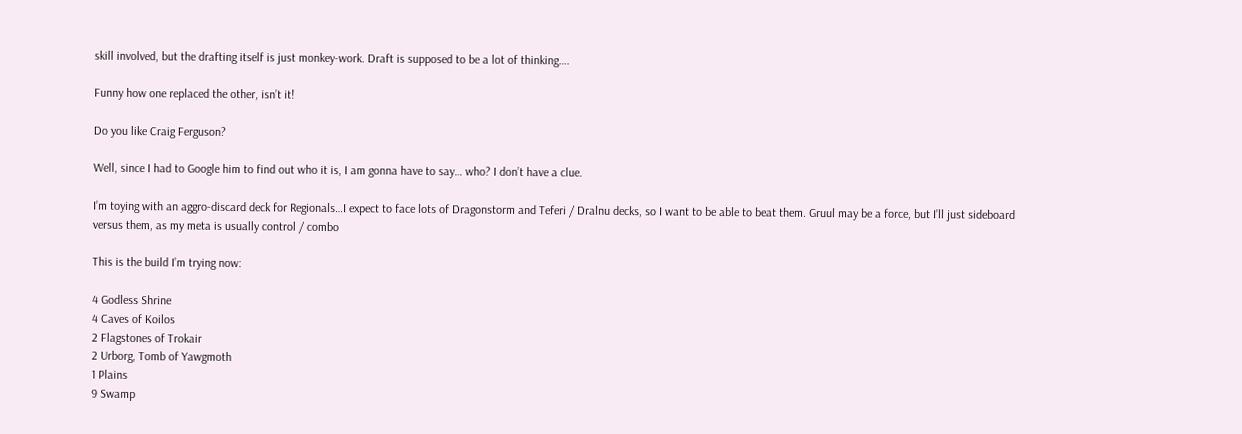skill involved, but the drafting itself is just monkey-work. Draft is supposed to be a lot of thinking….

Funny how one replaced the other, isn’t it!

Do you like Craig Ferguson?

Well, since I had to Google him to find out who it is, I am gonna have to say… who? I don’t have a clue.

I’m toying with an aggro-discard deck for Regionals…I expect to face lots of Dragonstorm and Teferi / Dralnu decks, so I want to be able to beat them. Gruul may be a force, but I’ll just sideboard versus them, as my meta is usually control / combo

This is the build I’m trying now:

4 Godless Shrine
4 Caves of Koilos
2 Flagstones of Trokair
2 Urborg, Tomb of Yawgmoth
1 Plains
9 Swamp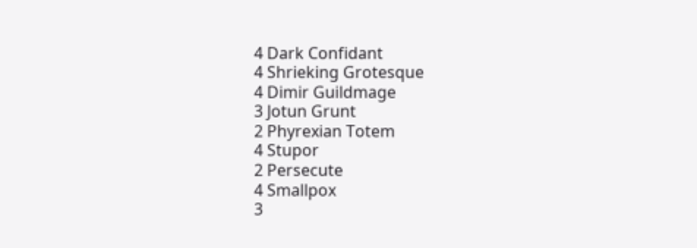4 Dark Confidant
4 Shrieking Grotesque
4 Dimir Guildmage
3 Jotun Grunt
2 Phyrexian Totem
4 Stupor
2 Persecute
4 Smallpox
3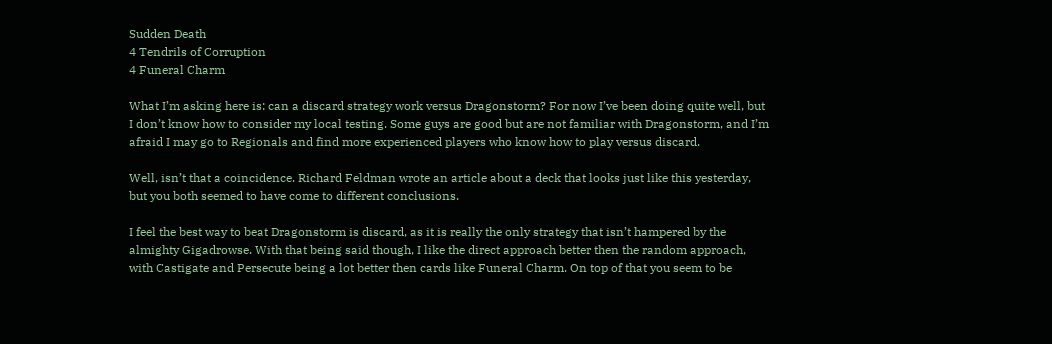Sudden Death
4 Tendrils of Corruption
4 Funeral Charm

What I’m asking here is: can a discard strategy work versus Dragonstorm? For now I’ve been doing quite well, but I don’t know how to consider my local testing. Some guys are good but are not familiar with Dragonstorm, and I’m afraid I may go to Regionals and find more experienced players who know how to play versus discard.

Well, isn’t that a coincidence. Richard Feldman wrote an article about a deck that looks just like this yesterday, but you both seemed to have come to different conclusions.

I feel the best way to beat Dragonstorm is discard, as it is really the only strategy that isn’t hampered by the almighty Gigadrowse. With that being said though, I like the direct approach better then the random approach, with Castigate and Persecute being a lot better then cards like Funeral Charm. On top of that you seem to be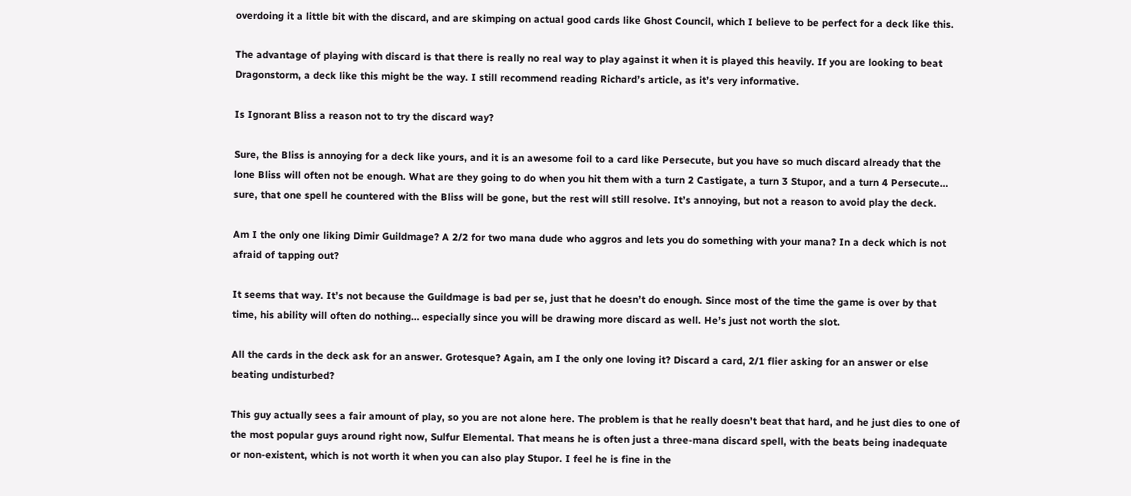overdoing it a little bit with the discard, and are skimping on actual good cards like Ghost Council, which I believe to be perfect for a deck like this.

The advantage of playing with discard is that there is really no real way to play against it when it is played this heavily. If you are looking to beat Dragonstorm, a deck like this might be the way. I still recommend reading Richard’s article, as it’s very informative.

Is Ignorant Bliss a reason not to try the discard way?

Sure, the Bliss is annoying for a deck like yours, and it is an awesome foil to a card like Persecute, but you have so much discard already that the lone Bliss will often not be enough. What are they going to do when you hit them with a turn 2 Castigate, a turn 3 Stupor, and a turn 4 Persecute… sure, that one spell he countered with the Bliss will be gone, but the rest will still resolve. It’s annoying, but not a reason to avoid play the deck.

Am I the only one liking Dimir Guildmage? A 2/2 for two mana dude who aggros and lets you do something with your mana? In a deck which is not afraid of tapping out?

It seems that way. It’s not because the Guildmage is bad per se, just that he doesn’t do enough. Since most of the time the game is over by that time, his ability will often do nothing… especially since you will be drawing more discard as well. He’s just not worth the slot.

All the cards in the deck ask for an answer. Grotesque? Again, am I the only one loving it? Discard a card, 2/1 flier asking for an answer or else beating undisturbed?

This guy actually sees a fair amount of play, so you are not alone here. The problem is that he really doesn’t beat that hard, and he just dies to one of the most popular guys around right now, Sulfur Elemental. That means he is often just a three-mana discard spell, with the beats being inadequate or non-existent, which is not worth it when you can also play Stupor. I feel he is fine in the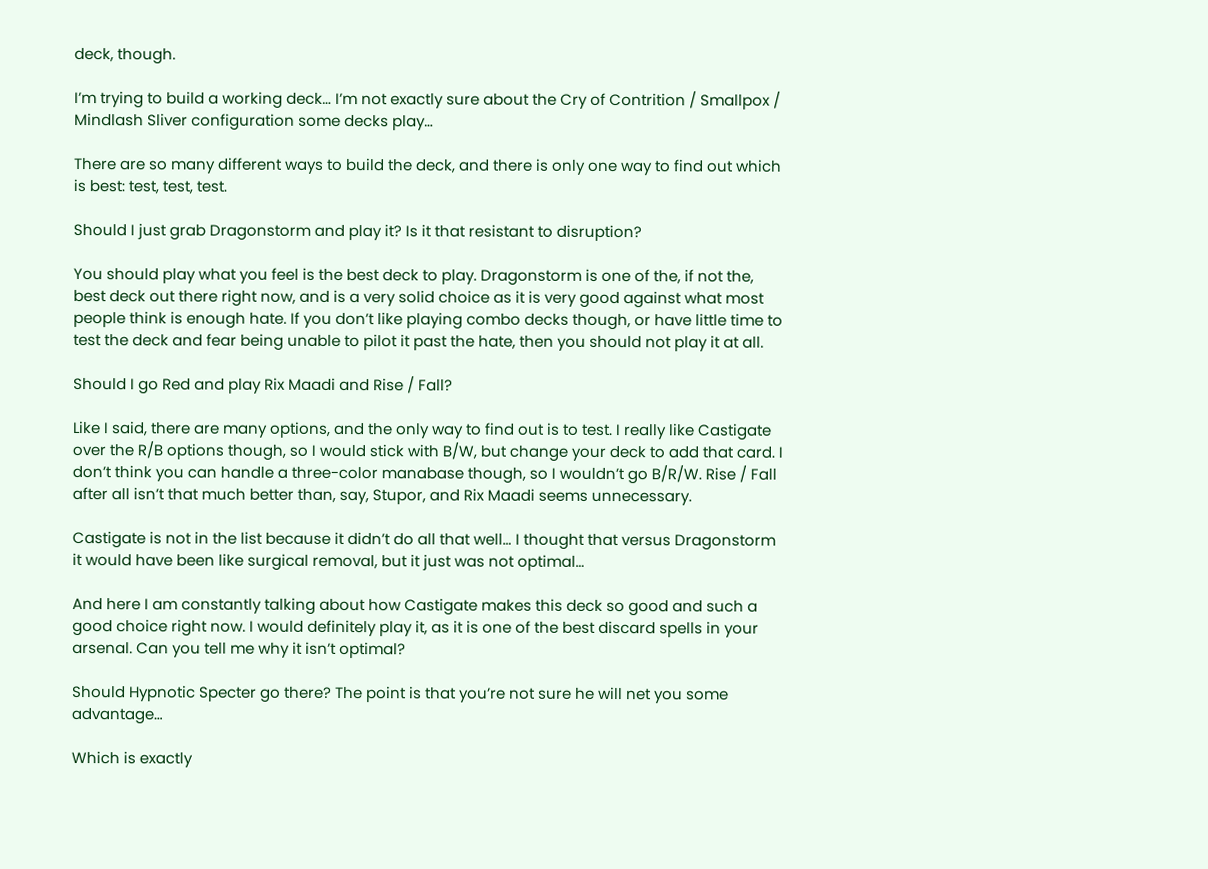deck, though.

I’m trying to build a working deck… I’m not exactly sure about the Cry of Contrition / Smallpox / Mindlash Sliver configuration some decks play…

There are so many different ways to build the deck, and there is only one way to find out which is best: test, test, test.

Should I just grab Dragonstorm and play it? Is it that resistant to disruption?

You should play what you feel is the best deck to play. Dragonstorm is one of the, if not the, best deck out there right now, and is a very solid choice as it is very good against what most people think is enough hate. If you don’t like playing combo decks though, or have little time to test the deck and fear being unable to pilot it past the hate, then you should not play it at all.

Should I go Red and play Rix Maadi and Rise / Fall?

Like I said, there are many options, and the only way to find out is to test. I really like Castigate over the R/B options though, so I would stick with B/W, but change your deck to add that card. I don’t think you can handle a three-color manabase though, so I wouldn’t go B/R/W. Rise / Fall after all isn’t that much better than, say, Stupor, and Rix Maadi seems unnecessary.

Castigate is not in the list because it didn’t do all that well… I thought that versus Dragonstorm it would have been like surgical removal, but it just was not optimal…

And here I am constantly talking about how Castigate makes this deck so good and such a good choice right now. I would definitely play it, as it is one of the best discard spells in your arsenal. Can you tell me why it isn’t optimal?

Should Hypnotic Specter go there? The point is that you’re not sure he will net you some advantage…

Which is exactly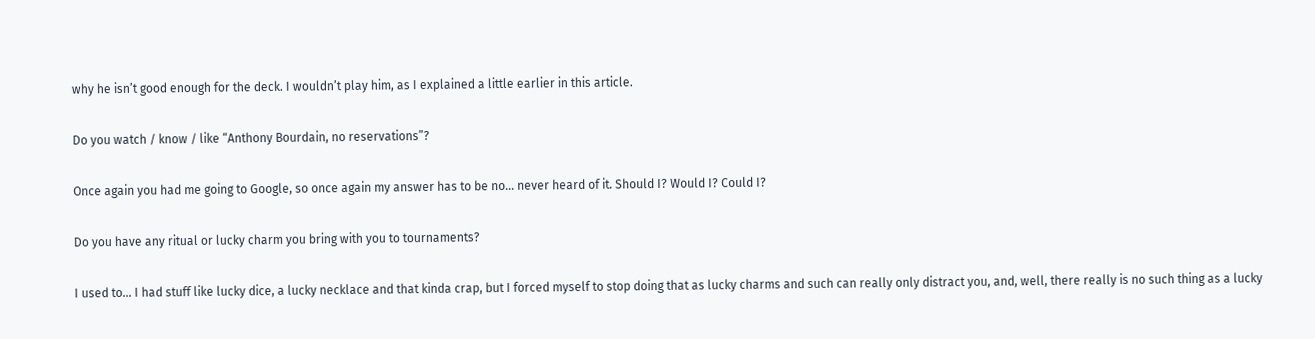why he isn’t good enough for the deck. I wouldn’t play him, as I explained a little earlier in this article.

Do you watch / know / like “Anthony Bourdain, no reservations”?

Once again you had me going to Google, so once again my answer has to be no… never heard of it. Should I? Would I? Could I?

Do you have any ritual or lucky charm you bring with you to tournaments?

I used to… I had stuff like lucky dice, a lucky necklace and that kinda crap, but I forced myself to stop doing that as lucky charms and such can really only distract you, and, well, there really is no such thing as a lucky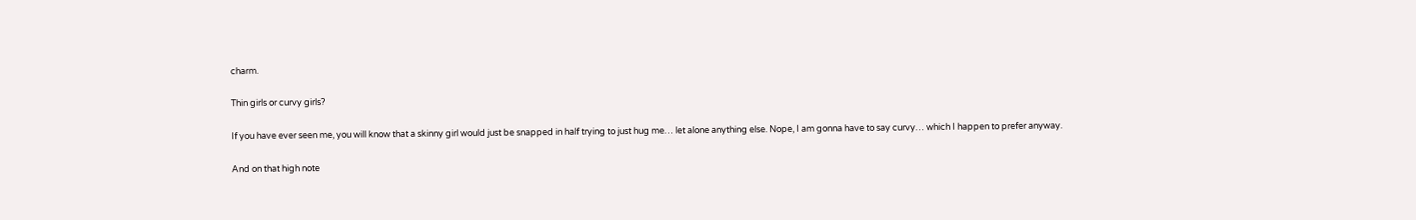charm.

Thin girls or curvy girls?

If you have ever seen me, you will know that a skinny girl would just be snapped in half trying to just hug me… let alone anything else. Nope, I am gonna have to say curvy… which I happen to prefer anyway.

And on that high note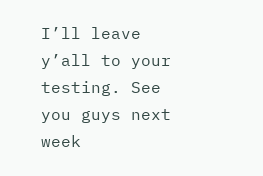I’ll leave y’all to your testing. See you guys next week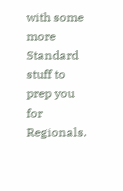with some more Standard stuff to prep you for Regionals.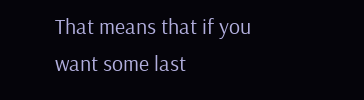That means that if you want some last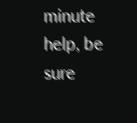minute help, be sure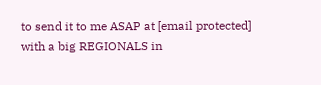to send it to me ASAP at [email protected] with a big REGIONALS in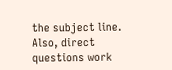the subject line. Also, direct questions work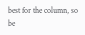best for the column, so be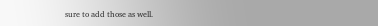sure to add those as well.